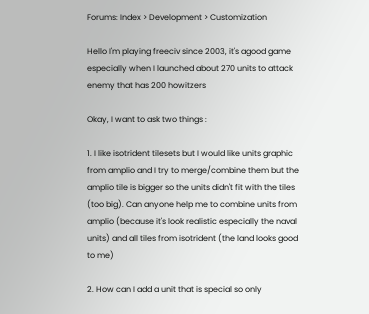Forums: Index > Development > Customization

Hello I'm playing freeciv since 2003, it's agood game especially when I launched about 270 units to attack enemy that has 200 howitzers

Okay, I want to ask two things :

1. I like isotrident tilesets but I would like units graphic from amplio and I try to merge/combine them but the amplio tile is bigger so the units didn't fit with the tiles (too big). Can anyone help me to combine units from amplio (because it's look realistic especially the naval units) and all tiles from isotrident (the land looks good to me)

2. How can I add a unit that is special so only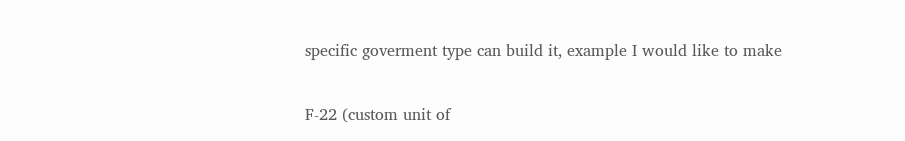specific goverment type can build it, example I would like to make

F-22 (custom unit of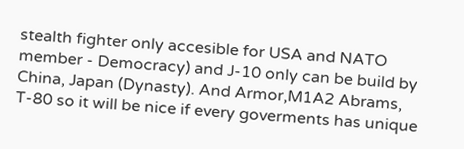stealth fighter only accesible for USA and NATO member - Democracy) and J-10 only can be build by China, Japan (Dynasty). And Armor,M1A2 Abrams, T-80 so it will be nice if every goverments has unique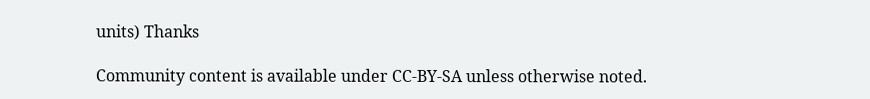units) Thanks

Community content is available under CC-BY-SA unless otherwise noted.